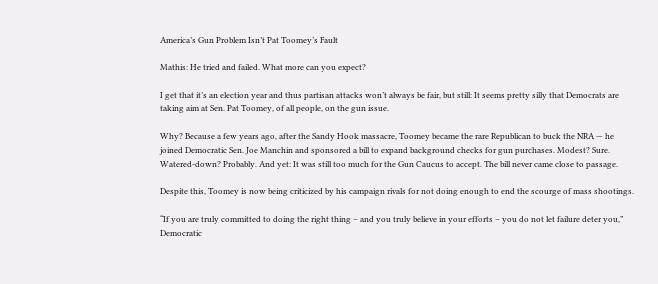America’s Gun Problem Isn’t Pat Toomey’s Fault

Mathis: He tried and failed. What more can you expect?

I get that it’s an election year and thus partisan attacks won’t always be fair, but still: It seems pretty silly that Democrats are taking aim at Sen. Pat Toomey, of all people, on the gun issue.

Why? Because a few years ago, after the Sandy Hook massacre, Toomey became the rare Republican to buck the NRA — he joined Democratic Sen. Joe Manchin and sponsored a bill to expand background checks for gun purchases. Modest? Sure. Watered-down? Probably. And yet: It was still too much for the Gun Caucus to accept. The bill never came close to passage.

Despite this, Toomey is now being criticized by his campaign rivals for not doing enough to end the scourge of mass shootings.

“If you are truly committed to doing the right thing – and you truly believe in your efforts – you do not let failure deter you,” Democratic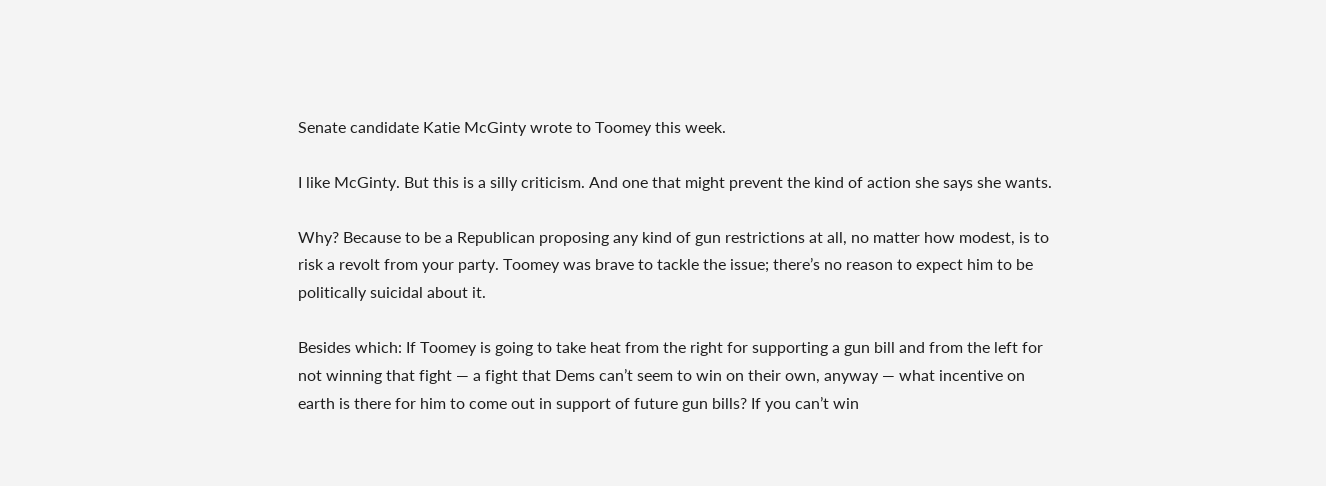Senate candidate Katie McGinty wrote to Toomey this week.

I like McGinty. But this is a silly criticism. And one that might prevent the kind of action she says she wants.

Why? Because to be a Republican proposing any kind of gun restrictions at all, no matter how modest, is to risk a revolt from your party. Toomey was brave to tackle the issue; there’s no reason to expect him to be politically suicidal about it.

Besides which: If Toomey is going to take heat from the right for supporting a gun bill and from the left for not winning that fight — a fight that Dems can’t seem to win on their own, anyway — what incentive on earth is there for him to come out in support of future gun bills? If you can’t win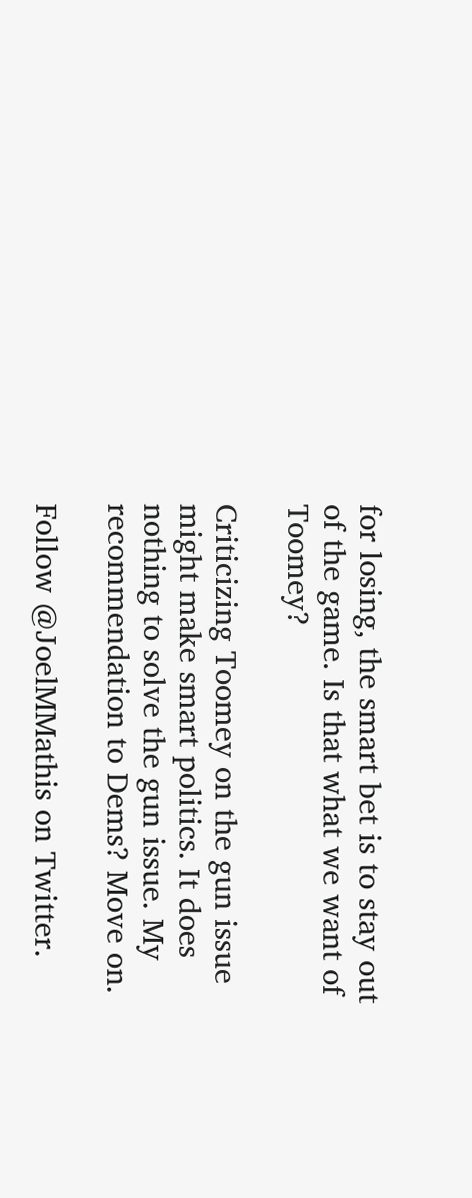for losing, the smart bet is to stay out of the game. Is that what we want of Toomey?

Criticizing Toomey on the gun issue might make smart politics. It does nothing to solve the gun issue. My recommendation to Dems? Move on.

Follow @JoelMMathis on Twitter.